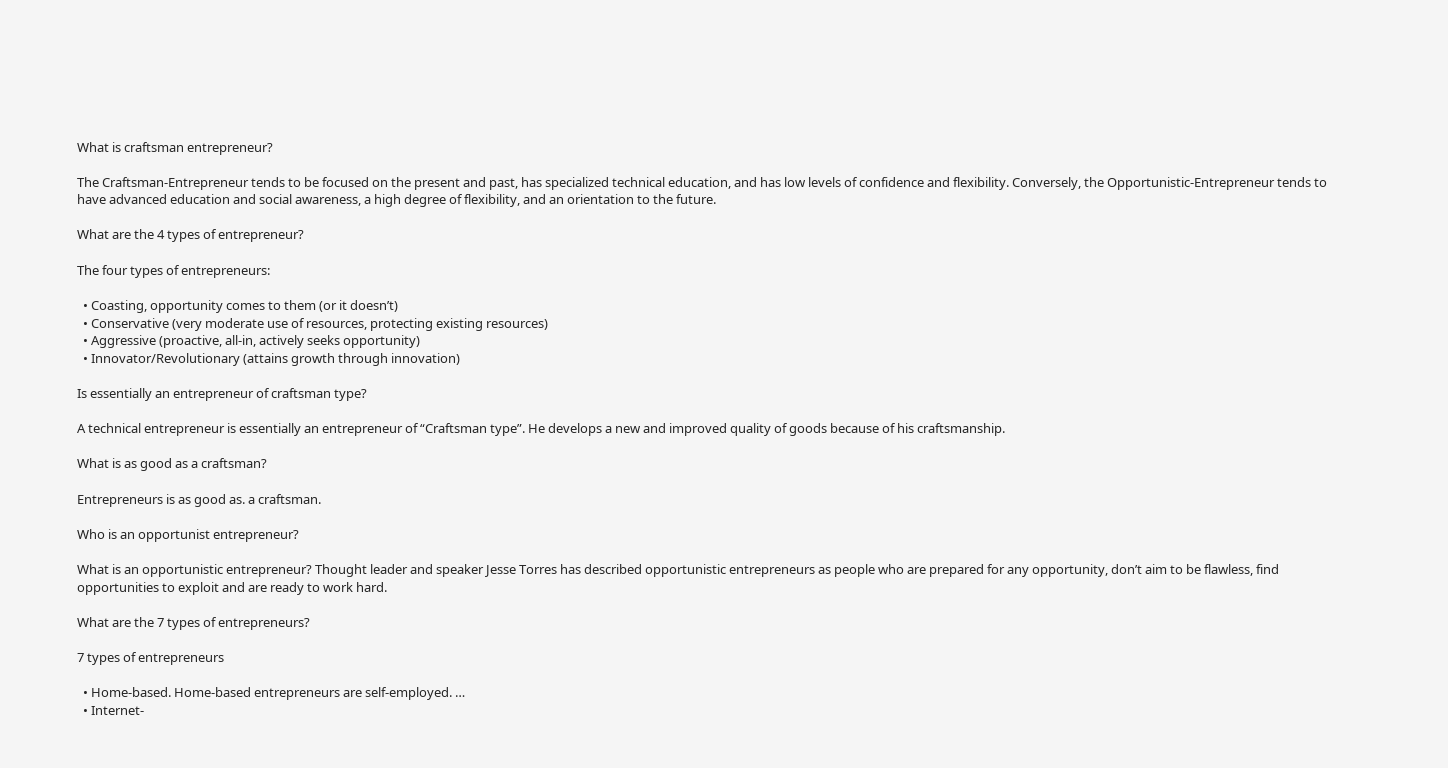What is craftsman entrepreneur?

The Craftsman-Entrepreneur tends to be focused on the present and past, has specialized technical education, and has low levels of confidence and flexibility. Conversely, the Opportunistic-Entrepreneur tends to have advanced education and social awareness, a high degree of flexibility, and an orientation to the future.

What are the 4 types of entrepreneur?

The four types of entrepreneurs:

  • Coasting, opportunity comes to them (or it doesn’t)
  • Conservative (very moderate use of resources, protecting existing resources)
  • Aggressive (proactive, all-in, actively seeks opportunity)
  • Innovator/Revolutionary (attains growth through innovation)

Is essentially an entrepreneur of craftsman type?

A technical entrepreneur is essentially an entrepreneur of “Craftsman type”. He develops a new and improved quality of goods because of his craftsmanship.

What is as good as a craftsman?

Entrepreneurs is as good as. a craftsman.

Who is an opportunist entrepreneur?

What is an opportunistic entrepreneur? Thought leader and speaker Jesse Torres has described opportunistic entrepreneurs as people who are prepared for any opportunity, don’t aim to be flawless, find opportunities to exploit and are ready to work hard.

What are the 7 types of entrepreneurs?

7 types of entrepreneurs

  • Home-based. Home-based entrepreneurs are self-employed. …
  • Internet-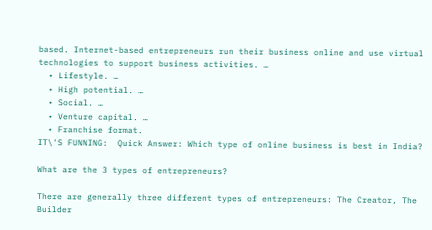based. Internet-based entrepreneurs run their business online and use virtual technologies to support business activities. …
  • Lifestyle. …
  • High potential. …
  • Social. …
  • Venture capital. …
  • Franchise format.
IT\'S FUNNING:  Quick Answer: Which type of online business is best in India?

What are the 3 types of entrepreneurs?

There are generally three different types of entrepreneurs: The Creator, The Builder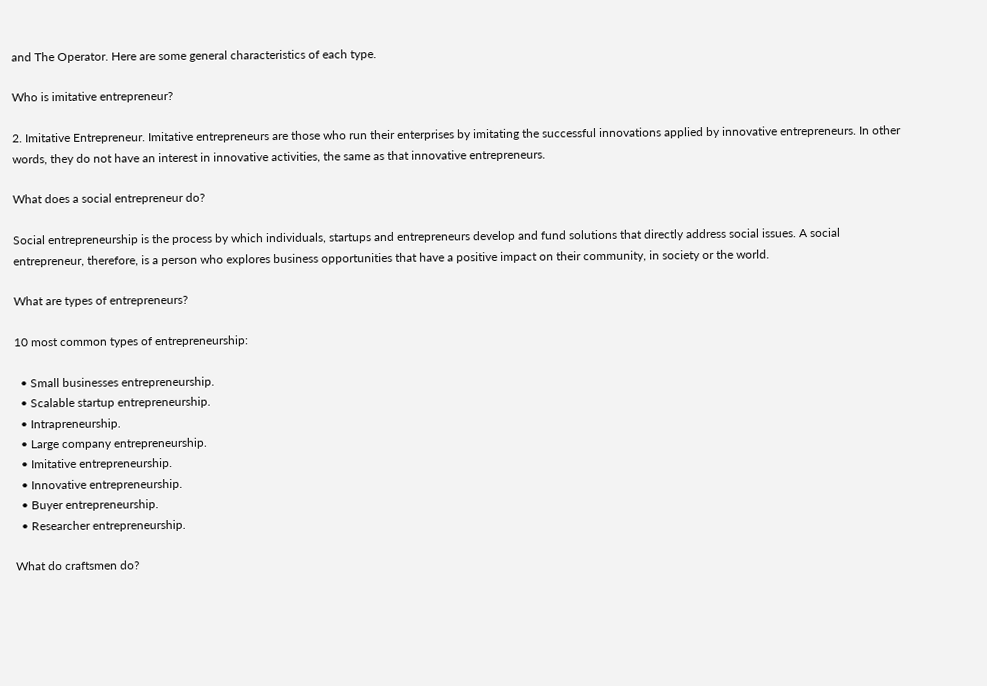and The Operator. Here are some general characteristics of each type.

Who is imitative entrepreneur?

2. Imitative Entrepreneur. Imitative entrepreneurs are those who run their enterprises by imitating the successful innovations applied by innovative entrepreneurs. In other words, they do not have an interest in innovative activities, the same as that innovative entrepreneurs.

What does a social entrepreneur do?

Social entrepreneurship is the process by which individuals, startups and entrepreneurs develop and fund solutions that directly address social issues. A social entrepreneur, therefore, is a person who explores business opportunities that have a positive impact on their community, in society or the world.

What are types of entrepreneurs?

10 most common types of entrepreneurship:

  • Small businesses entrepreneurship.
  • Scalable startup entrepreneurship.
  • Intrapreneurship.
  • Large company entrepreneurship.
  • Imitative entrepreneurship.
  • Innovative entrepreneurship.
  • Buyer entrepreneurship.
  • Researcher entrepreneurship.

What do craftsmen do?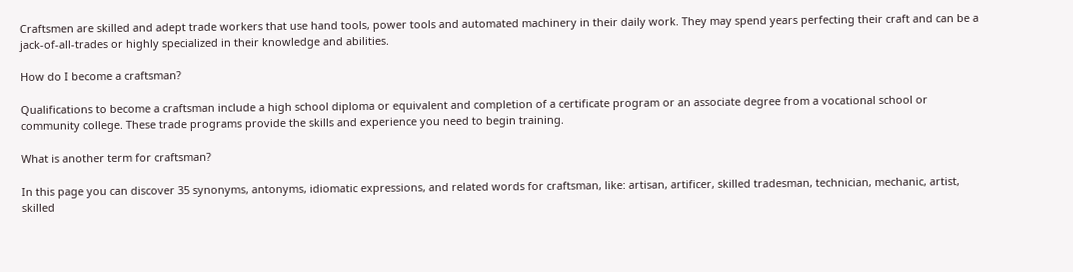Craftsmen are skilled and adept trade workers that use hand tools, power tools and automated machinery in their daily work. They may spend years perfecting their craft and can be a jack-of-all-trades or highly specialized in their knowledge and abilities.

How do I become a craftsman?

Qualifications to become a craftsman include a high school diploma or equivalent and completion of a certificate program or an associate degree from a vocational school or community college. These trade programs provide the skills and experience you need to begin training.

What is another term for craftsman?

In this page you can discover 35 synonyms, antonyms, idiomatic expressions, and related words for craftsman, like: artisan, artificer, skilled tradesman, technician, mechanic, artist, skilled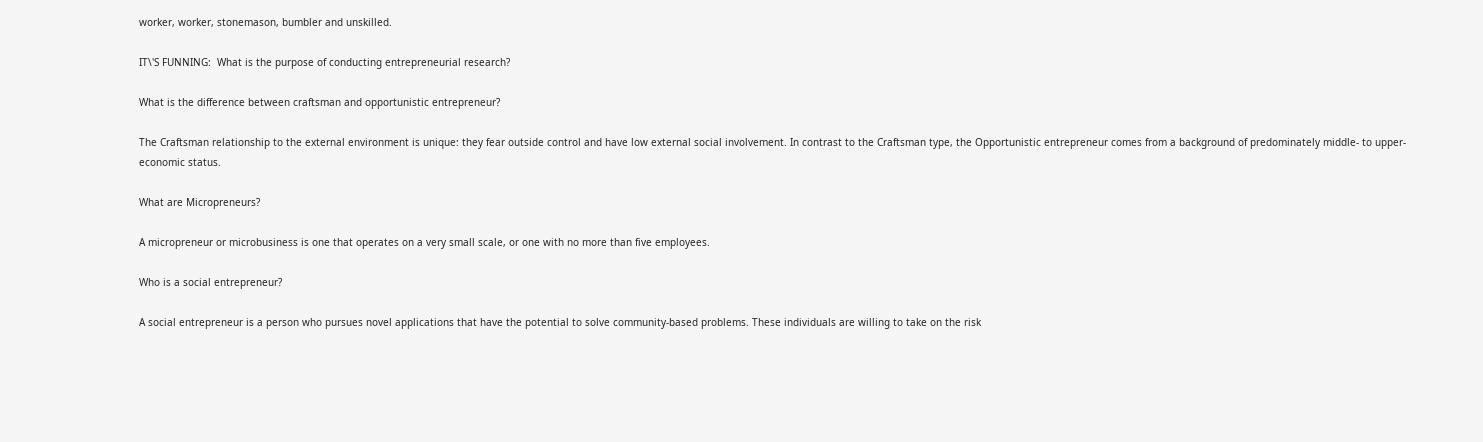worker, worker, stonemason, bumbler and unskilled.

IT\'S FUNNING:  What is the purpose of conducting entrepreneurial research?

What is the difference between craftsman and opportunistic entrepreneur?

The Craftsman relationship to the external environment is unique: they fear outside control and have low external social involvement. In contrast to the Craftsman type, the Opportunistic entrepreneur comes from a background of predominately middle- to upper-economic status.

What are Micropreneurs?

A micropreneur or microbusiness is one that operates on a very small scale, or one with no more than five employees.

Who is a social entrepreneur?

A social entrepreneur is a person who pursues novel applications that have the potential to solve community-based problems. These individuals are willing to take on the risk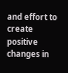and effort to create positive changes in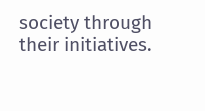society through their initiatives.